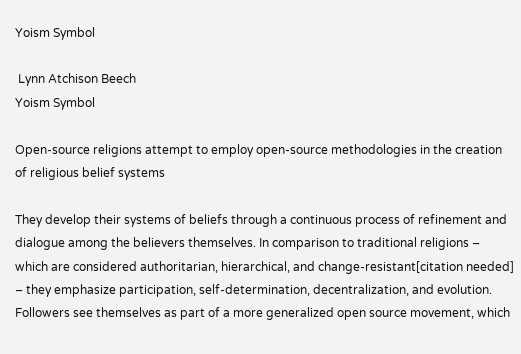Yoism Symbol

 Lynn Atchison Beech
Yoism Symbol

Open-source religions attempt to employ open-source methodologies in the creation of religious belief systems

They develop their systems of beliefs through a continuous process of refinement and dialogue among the believers themselves. In comparison to traditional religions – which are considered authoritarian, hierarchical, and change-resistant[citation needed] – they emphasize participation, self-determination, decentralization, and evolution. Followers see themselves as part of a more generalized open source movement, which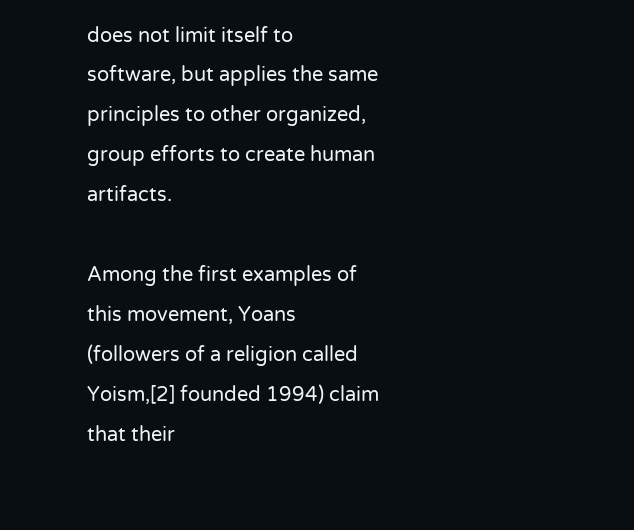does not limit itself to software, but applies the same principles to other organized, group efforts to create human artifacts.

Among the first examples of this movement, Yoans (followers of a religion called Yoism,[2] founded 1994) claim that their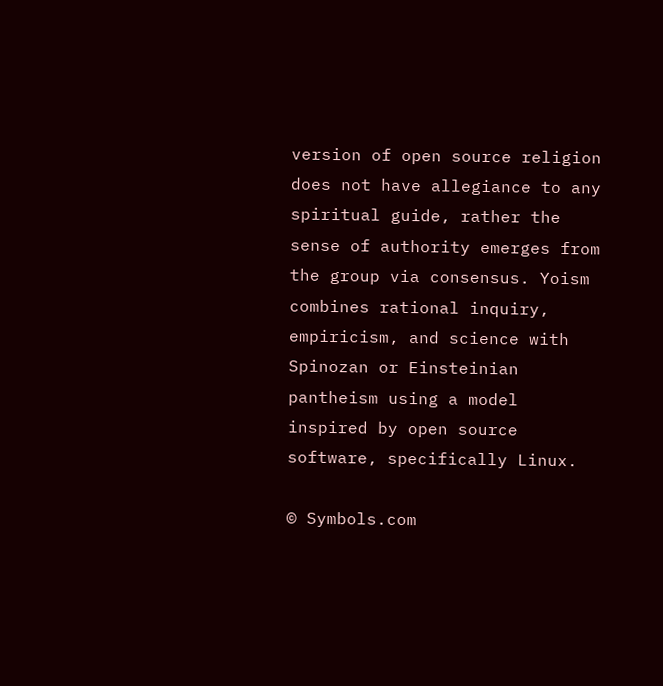version of open source religion does not have allegiance to any spiritual guide, rather the sense of authority emerges from the group via consensus. Yoism combines rational inquiry, empiricism, and science with Spinozan or Einsteinian pantheism using a model inspired by open source software, specifically Linux.

© Symbols.com